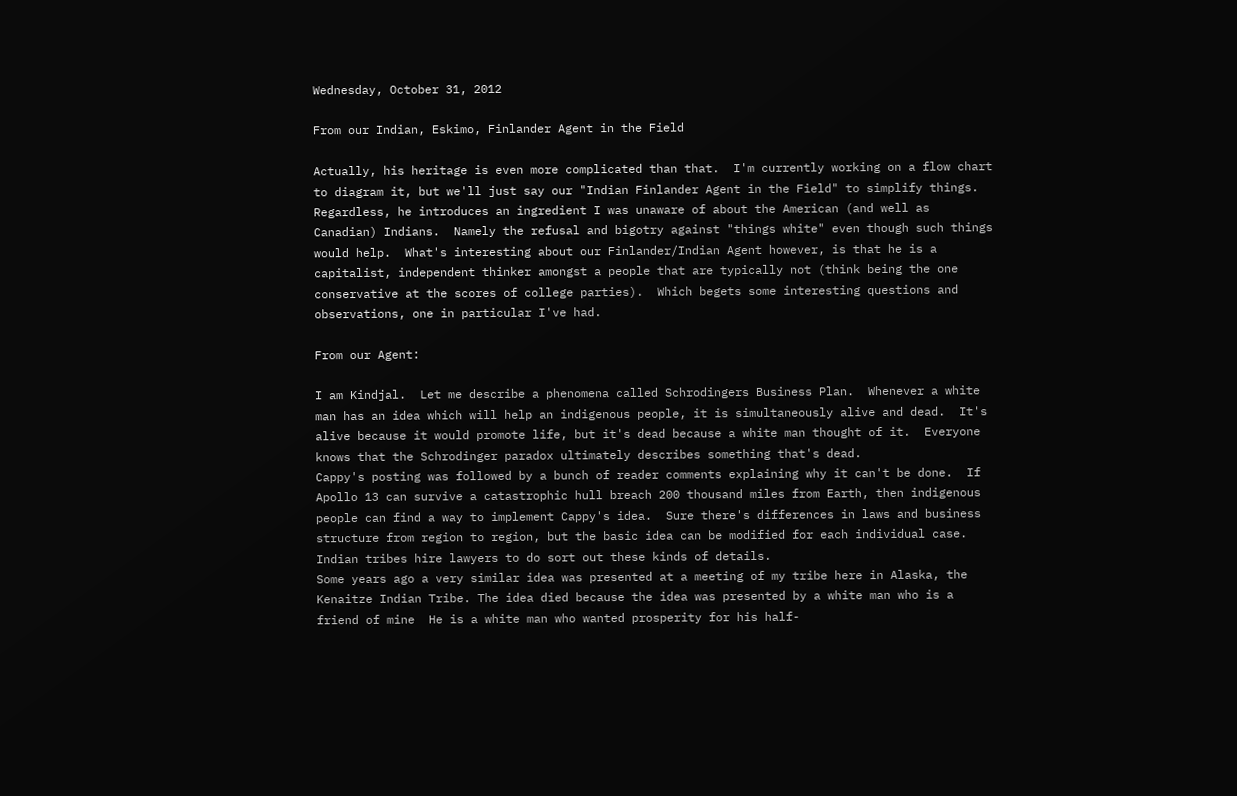Wednesday, October 31, 2012

From our Indian, Eskimo, Finlander Agent in the Field

Actually, his heritage is even more complicated than that.  I'm currently working on a flow chart to diagram it, but we'll just say our "Indian Finlander Agent in the Field" to simplify things.  Regardless, he introduces an ingredient I was unaware of about the American (and well as Canadian) Indians.  Namely the refusal and bigotry against "things white" even though such things would help.  What's interesting about our Finlander/Indian Agent however, is that he is a capitalist, independent thinker amongst a people that are typically not (think being the one conservative at the scores of college parties).  Which begets some interesting questions and observations, one in particular I've had.

From our Agent:

I am Kindjal.  Let me describe a phenomena called Schrodingers Business Plan.  Whenever a white man has an idea which will help an indigenous people, it is simultaneously alive and dead.  It's alive because it would promote life, but it's dead because a white man thought of it.  Everyone knows that the Schrodinger paradox ultimately describes something that's dead.
Cappy's posting was followed by a bunch of reader comments explaining why it can't be done.  If Apollo 13 can survive a catastrophic hull breach 200 thousand miles from Earth, then indigenous people can find a way to implement Cappy's idea.  Sure there's differences in laws and business structure from region to region, but the basic idea can be modified for each individual case.  Indian tribes hire lawyers to do sort out these kinds of details.
Some years ago a very similar idea was presented at a meeting of my tribe here in Alaska, the Kenaitze Indian Tribe. The idea died because the idea was presented by a white man who is a friend of mine  He is a white man who wanted prosperity for his half-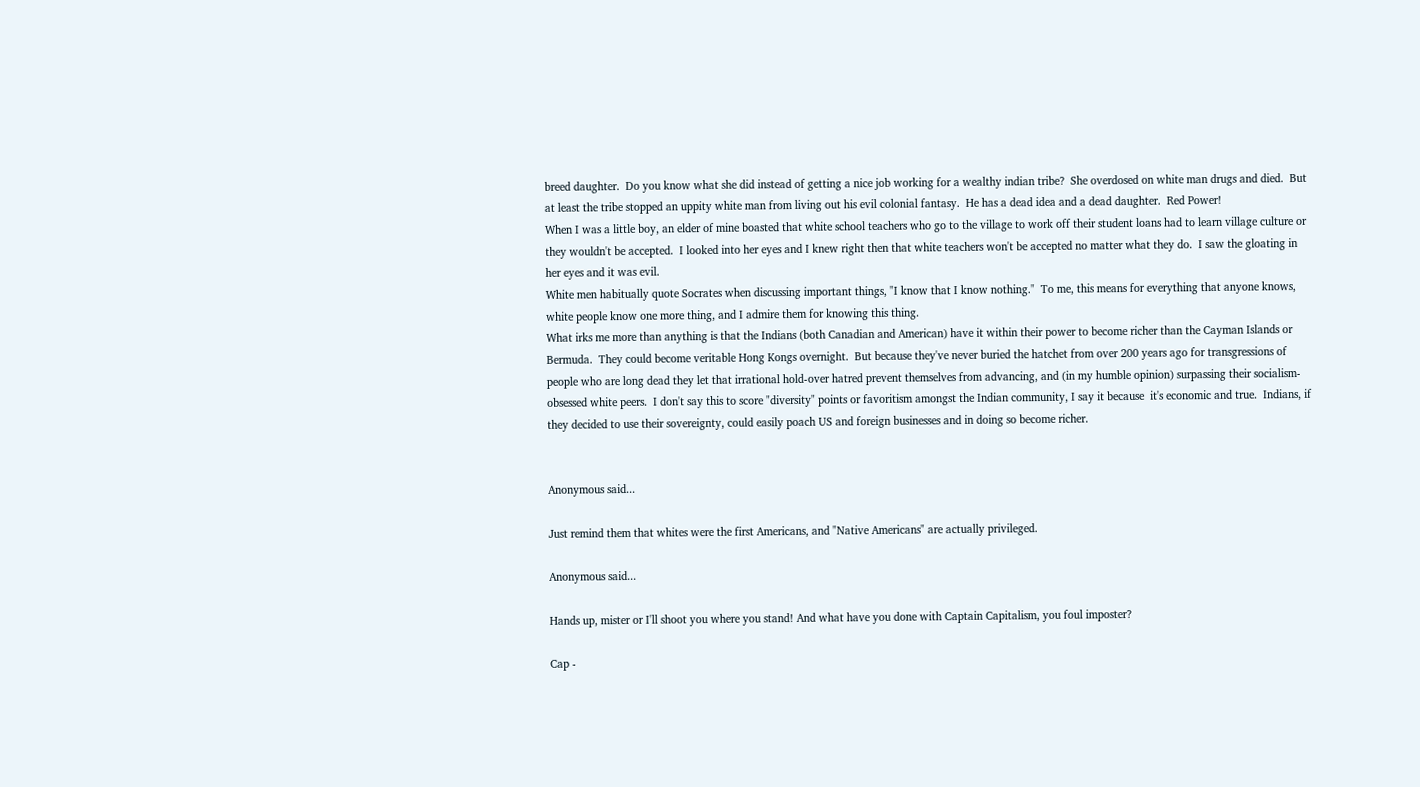breed daughter.  Do you know what she did instead of getting a nice job working for a wealthy indian tribe?  She overdosed on white man drugs and died.  But at least the tribe stopped an uppity white man from living out his evil colonial fantasy.  He has a dead idea and a dead daughter.  Red Power!
When I was a little boy, an elder of mine boasted that white school teachers who go to the village to work off their student loans had to learn village culture or they wouldn't be accepted.  I looked into her eyes and I knew right then that white teachers won't be accepted no matter what they do.  I saw the gloating in her eyes and it was evil.
White men habitually quote Socrates when discussing important things, "I know that I know nothing."  To me, this means for everything that anyone knows, white people know one more thing, and I admire them for knowing this thing.
What irks me more than anything is that the Indians (both Canadian and American) have it within their power to become richer than the Cayman Islands or Bermuda.  They could become veritable Hong Kongs overnight.  But because they've never buried the hatchet from over 200 years ago for transgressions of people who are long dead they let that irrational hold-over hatred prevent themselves from advancing, and (in my humble opinion) surpassing their socialism-obsessed white peers.  I don't say this to score "diversity" points or favoritism amongst the Indian community, I say it because  it's economic and true.  Indians, if they decided to use their sovereignty, could easily poach US and foreign businesses and in doing so become richer.


Anonymous said...

Just remind them that whites were the first Americans, and "Native Americans" are actually privileged.

Anonymous said...

Hands up, mister or I'll shoot you where you stand! And what have you done with Captain Capitalism, you foul imposter?

Cap -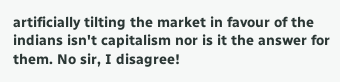artificially tilting the market in favour of the indians isn't capitalism nor is it the answer for them. No sir, I disagree!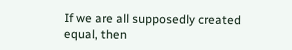If we are all supposedly created equal, then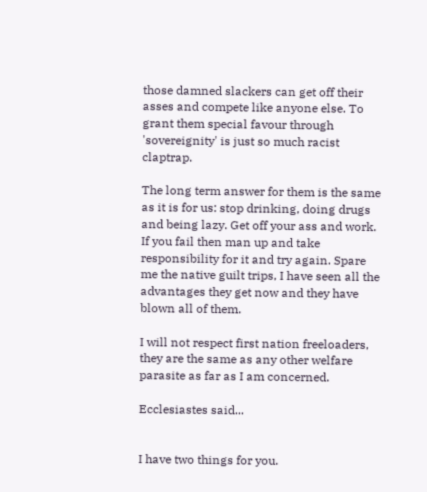those damned slackers can get off their asses and compete like anyone else. To grant them special favour through 'sovereignity' is just so much racist claptrap.

The long term answer for them is the same as it is for us: stop drinking, doing drugs and being lazy. Get off your ass and work. If you fail then man up and take responsibility for it and try again. Spare me the native guilt trips, I have seen all the advantages they get now and they have blown all of them.

I will not respect first nation freeloaders, they are the same as any other welfare parasite as far as I am concerned.

Ecclesiastes said...


I have two things for you.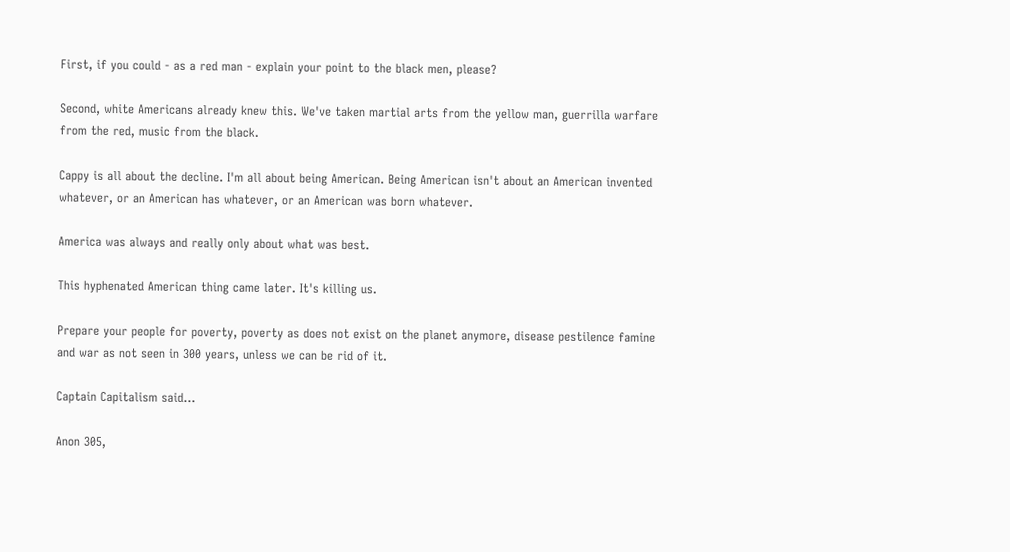First, if you could - as a red man - explain your point to the black men, please?

Second, white Americans already knew this. We've taken martial arts from the yellow man, guerrilla warfare from the red, music from the black.

Cappy is all about the decline. I'm all about being American. Being American isn't about an American invented whatever, or an American has whatever, or an American was born whatever.

America was always and really only about what was best.

This hyphenated American thing came later. It's killing us.

Prepare your people for poverty, poverty as does not exist on the planet anymore, disease pestilence famine and war as not seen in 300 years, unless we can be rid of it.

Captain Capitalism said...

Anon 305,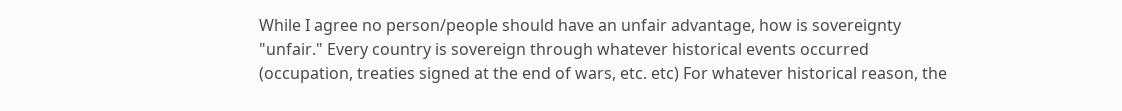While I agree no person/people should have an unfair advantage, how is sovereignty "unfair." Every country is sovereign through whatever historical events occurred (occupation, treaties signed at the end of wars, etc. etc) For whatever historical reason, the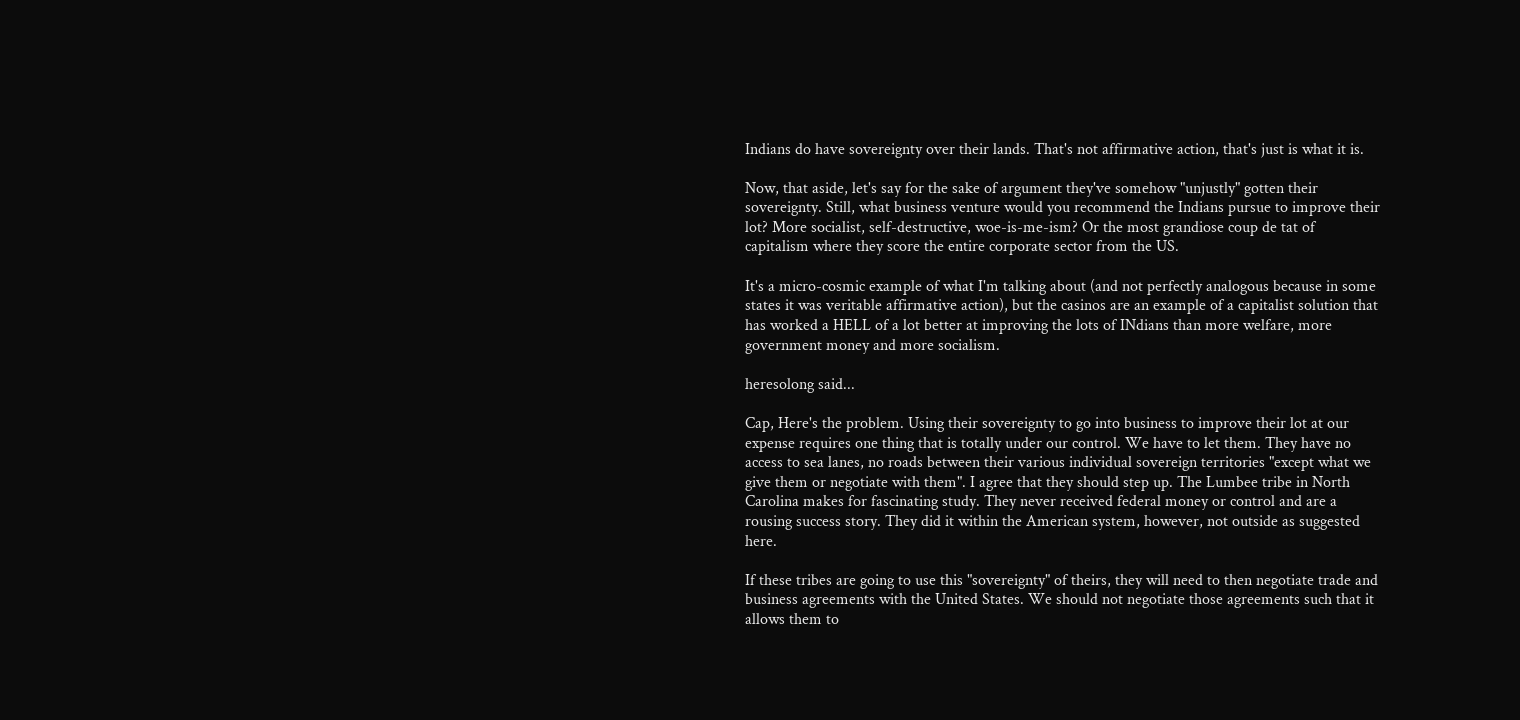Indians do have sovereignty over their lands. That's not affirmative action, that's just is what it is.

Now, that aside, let's say for the sake of argument they've somehow "unjustly" gotten their sovereignty. Still, what business venture would you recommend the Indians pursue to improve their lot? More socialist, self-destructive, woe-is-me-ism? Or the most grandiose coup de tat of capitalism where they score the entire corporate sector from the US.

It's a micro-cosmic example of what I'm talking about (and not perfectly analogous because in some states it was veritable affirmative action), but the casinos are an example of a capitalist solution that has worked a HELL of a lot better at improving the lots of INdians than more welfare, more government money and more socialism.

heresolong said...

Cap, Here's the problem. Using their sovereignty to go into business to improve their lot at our expense requires one thing that is totally under our control. We have to let them. They have no access to sea lanes, no roads between their various individual sovereign territories "except what we give them or negotiate with them". I agree that they should step up. The Lumbee tribe in North Carolina makes for fascinating study. They never received federal money or control and are a rousing success story. They did it within the American system, however, not outside as suggested here.

If these tribes are going to use this "sovereignty" of theirs, they will need to then negotiate trade and business agreements with the United States. We should not negotiate those agreements such that it allows them to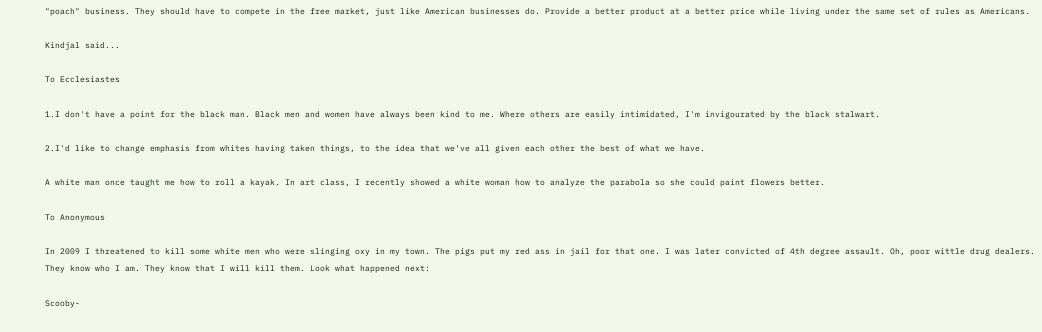"poach" business. They should have to compete in the free market, just like American businesses do. Provide a better product at a better price while living under the same set of rules as Americans.

Kindjal said...

To Ecclesiastes

1.I don't have a point for the black man. Black men and women have always been kind to me. Where others are easily intimidated, I'm invigourated by the black stalwart.

2.I'd like to change emphasis from whites having taken things, to the idea that we've all given each other the best of what we have.

A white man once taught me how to roll a kayak. In art class, I recently showed a white woman how to analyze the parabola so she could paint flowers better.

To Anonymous

In 2009 I threatened to kill some white men who were slinging oxy in my town. The pigs put my red ass in jail for that one. I was later convicted of 4th degree assault. Oh, poor wittle drug dealers. They know who I am. They know that I will kill them. Look what happened next:

Scooby-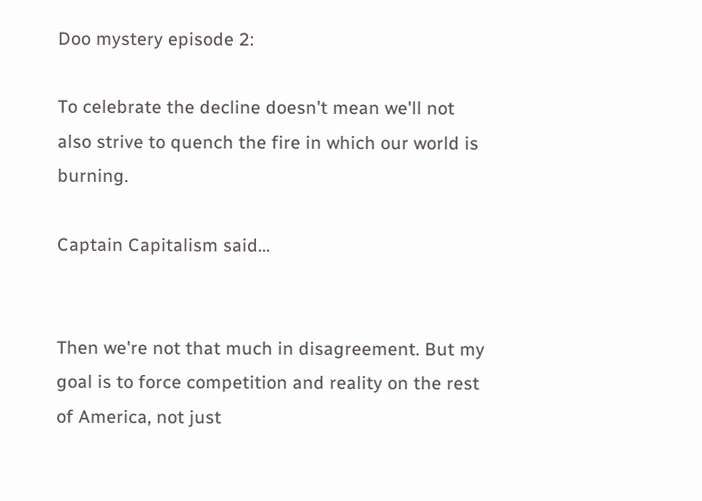Doo mystery episode 2:

To celebrate the decline doesn't mean we'll not also strive to quench the fire in which our world is burning.

Captain Capitalism said...


Then we're not that much in disagreement. But my goal is to force competition and reality on the rest of America, not just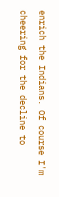enrich the Indians. Of course I'm cheering for the decline to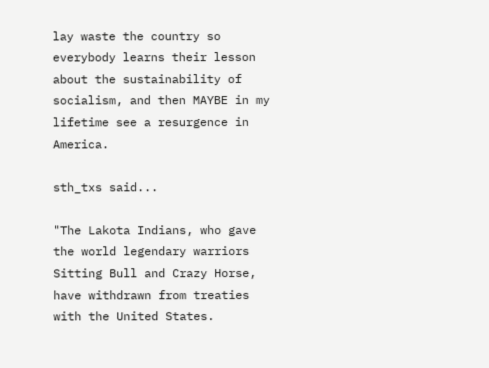lay waste the country so everybody learns their lesson about the sustainability of socialism, and then MAYBE in my lifetime see a resurgence in America.

sth_txs said...

"The Lakota Indians, who gave the world legendary warriors Sitting Bull and Crazy Horse, have withdrawn from treaties with the United States.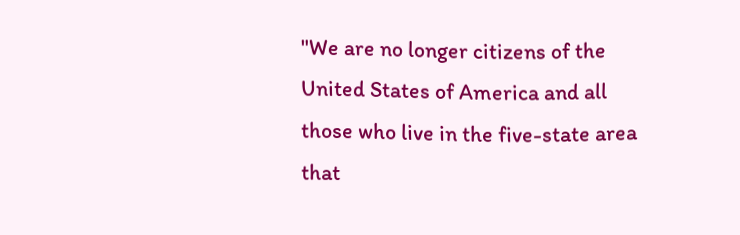"We are no longer citizens of the United States of America and all those who live in the five-state area that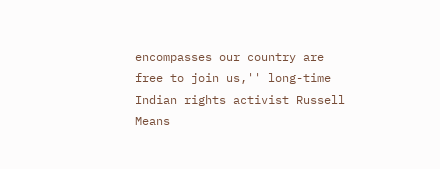encompasses our country are free to join us,'' long-time Indian rights activist Russell Means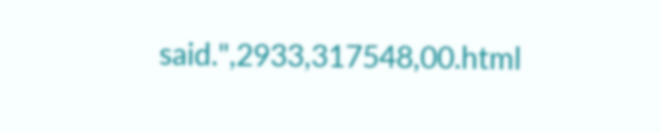said.",2933,317548,00.html